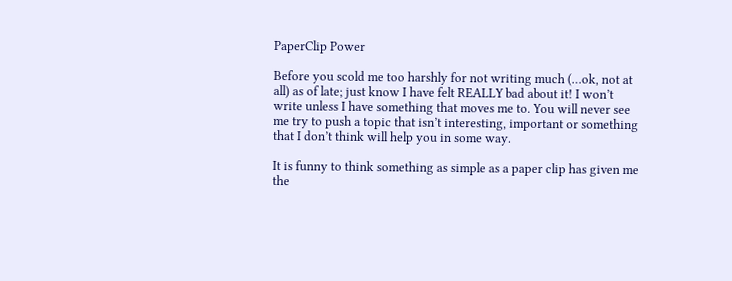PaperClip Power

Before you scold me too harshly for not writing much (…ok, not at all) as of late; just know I have felt REALLY bad about it! I won’t write unless I have something that moves me to. You will never see me try to push a topic that isn’t interesting, important or something that I don’t think will help you in some way.

It is funny to think something as simple as a paper clip has given me the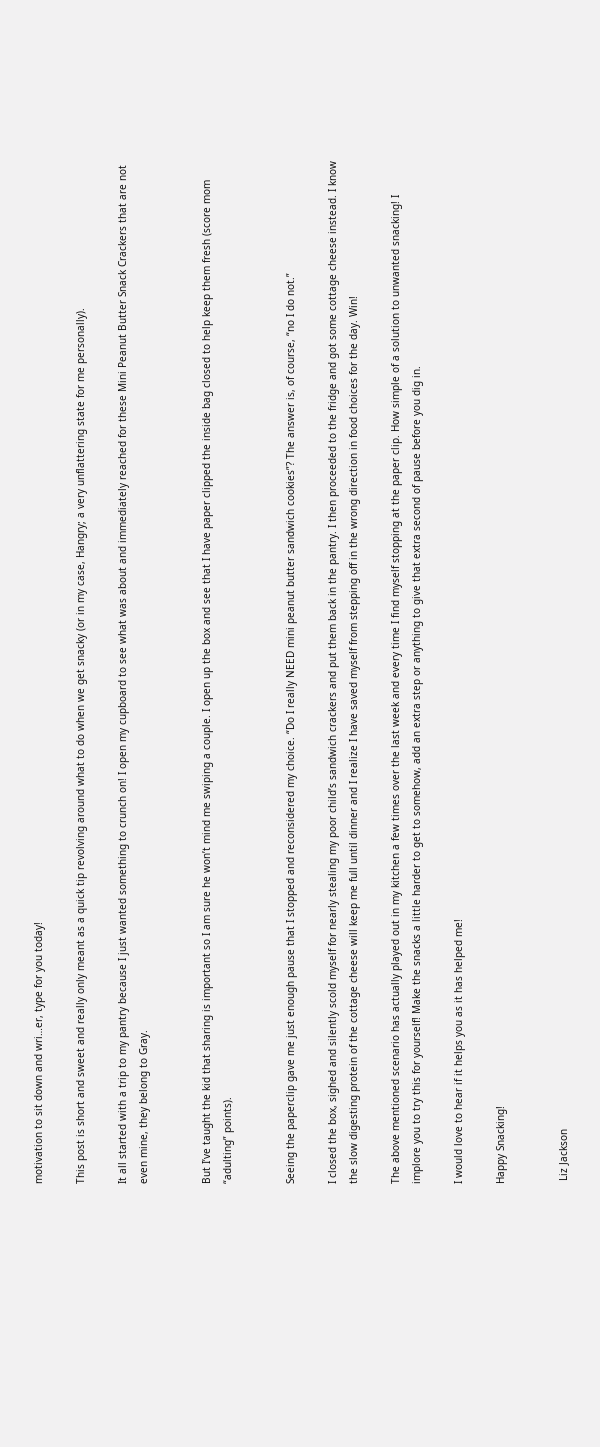motivation to sit down and wri…er, type for you today!

This post is short and sweet and really only meant as a quick tip revolving around what to do when we get snacky (or in my case, Hangry; a very unflattering state for me personally).

It all started with a trip to my pantry because I just wanted something to crunch on! I open my cupboard to see what was about and immediately reached for these Mini Peanut Butter Snack Crackers that are not even mine, they belong to Gray.


But I’ve taught the kid that sharing is important so I am sure he won’t mind me swiping a couple. I open up the box and see that I have paper clipped the inside bag closed to help keep them fresh (score mom “adulting” points).


Seeing the paperclip gave me just enough pause that I stopped and reconsidered my choice. “Do I really NEED mini peanut butter sandwich cookies”? The answer is, of course, “no I do not.”

I closed the box, sighed and silently scold myself for nearly stealing my poor child’s sandwich crackers and put them back in the pantry. I then proceeded to the fridge and got some cottage cheese instead. I know the slow digesting protein of the cottage cheese will keep me full until dinner and I realize I have saved myself from stepping off in the wrong direction in food choices for the day. Win!

The above mentioned scenario has actually played out in my kitchen a few times over the last week and every time I find myself stopping at the paper clip. How simple of a solution to unwanted snacking! I implore you to try this for yourself! Make the snacks a little harder to get to somehow, add an extra step or anything to give that extra second of pause before you dig in.

I would love to hear if it helps you as it has helped me!

Happy Snacking!


 Liz Jackson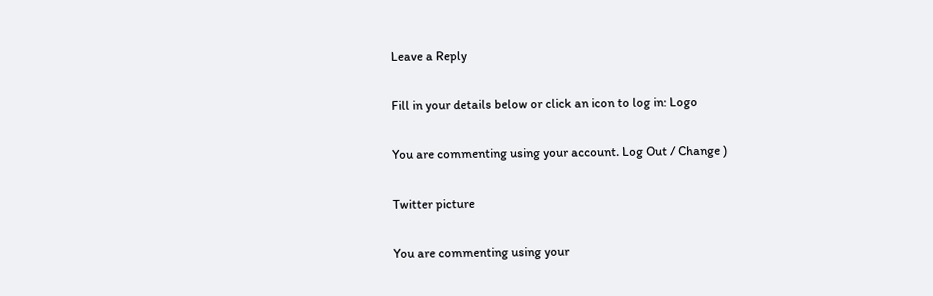Leave a Reply

Fill in your details below or click an icon to log in: Logo

You are commenting using your account. Log Out / Change )

Twitter picture

You are commenting using your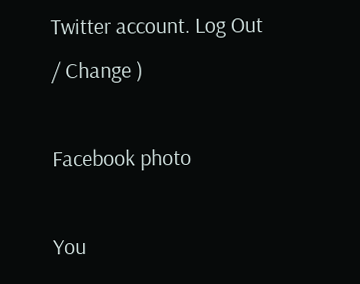Twitter account. Log Out / Change )

Facebook photo

You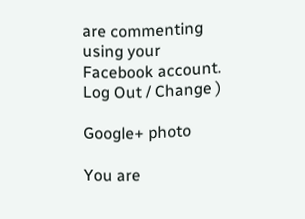are commenting using your Facebook account. Log Out / Change )

Google+ photo

You are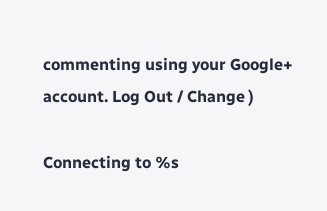commenting using your Google+ account. Log Out / Change )

Connecting to %s